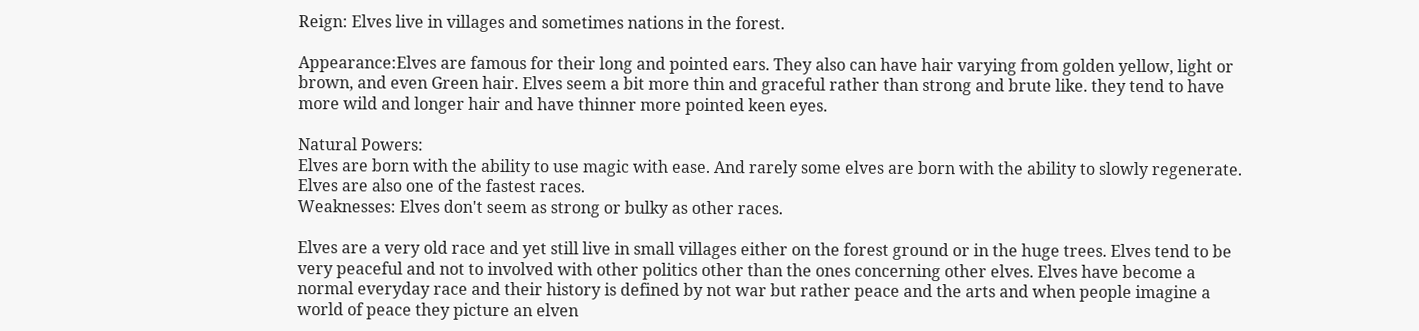Reign: Elves live in villages and sometimes nations in the forest.

Appearance:Elves are famous for their long and pointed ears. They also can have hair varying from golden yellow, light or brown, and even Green hair. Elves seem a bit more thin and graceful rather than strong and brute like. they tend to have more wild and longer hair and have thinner more pointed keen eyes.

Natural Powers:
Elves are born with the ability to use magic with ease. And rarely some elves are born with the ability to slowly regenerate. Elves are also one of the fastest races.
Weaknesses: Elves don't seem as strong or bulky as other races.

Elves are a very old race and yet still live in small villages either on the forest ground or in the huge trees. Elves tend to be very peaceful and not to involved with other politics other than the ones concerning other elves. Elves have become a normal everyday race and their history is defined by not war but rather peace and the arts and when people imagine a world of peace they picture an elven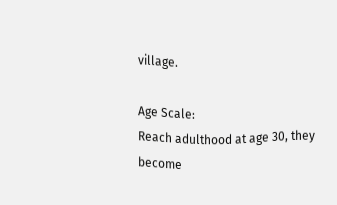village.

Age Scale:
Reach adulthood at age 30, they become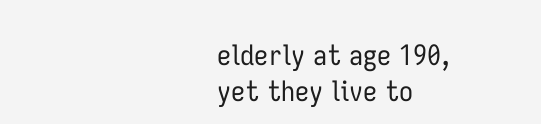elderly at age 190, yet they live to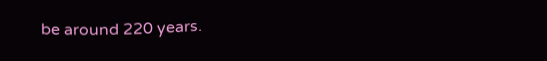be around 220 years.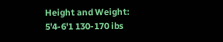Height and Weight: 5'4-6'1 130-170 ibs